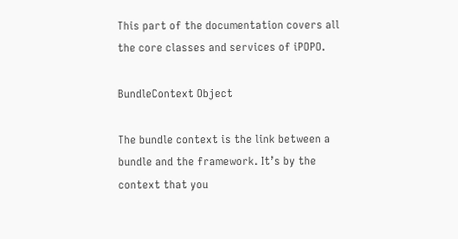This part of the documentation covers all the core classes and services of iPOPO.

BundleContext Object

The bundle context is the link between a bundle and the framework. It’s by the context that you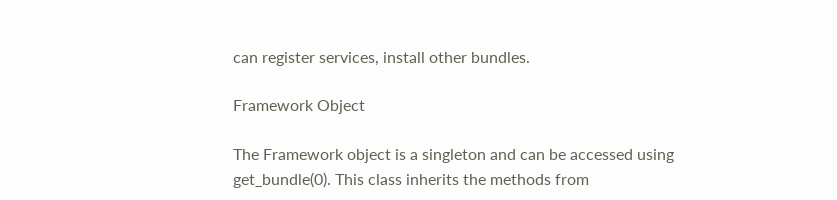can register services, install other bundles.

Framework Object

The Framework object is a singleton and can be accessed using get_bundle(0). This class inherits the methods from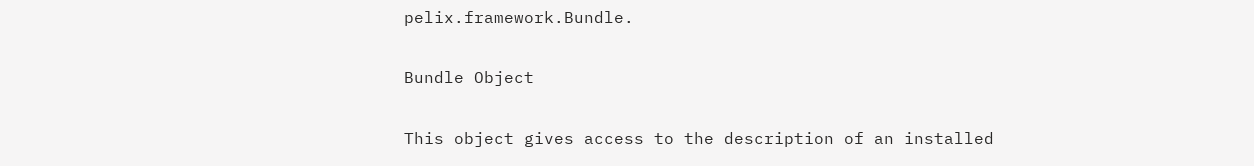pelix.framework.Bundle.

Bundle Object

This object gives access to the description of an installed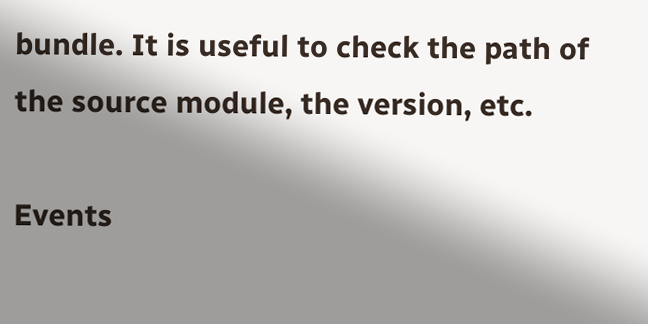bundle. It is useful to check the path of the source module, the version, etc.

Events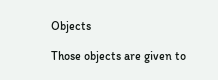Objects

Those objects are given to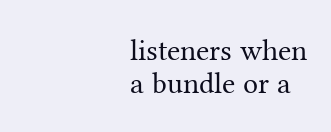listeners when a bundle or a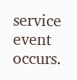service event occurs.